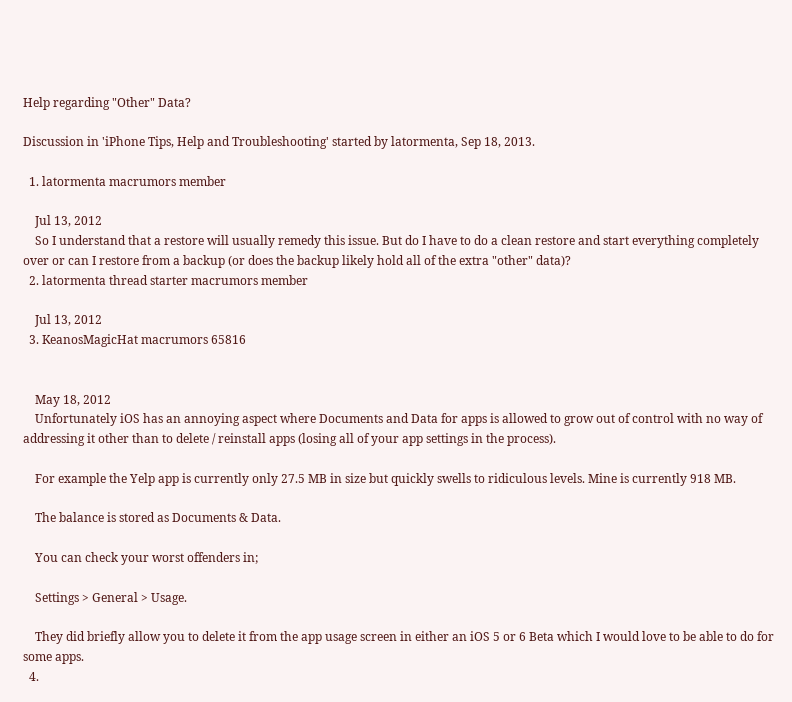Help regarding "Other" Data?

Discussion in 'iPhone Tips, Help and Troubleshooting' started by latormenta, Sep 18, 2013.

  1. latormenta macrumors member

    Jul 13, 2012
    So I understand that a restore will usually remedy this issue. But do I have to do a clean restore and start everything completely over or can I restore from a backup (or does the backup likely hold all of the extra "other" data)?
  2. latormenta thread starter macrumors member

    Jul 13, 2012
  3. KeanosMagicHat macrumors 65816


    May 18, 2012
    Unfortunately iOS has an annoying aspect where Documents and Data for apps is allowed to grow out of control with no way of addressing it other than to delete / reinstall apps (losing all of your app settings in the process).

    For example the Yelp app is currently only 27.5 MB in size but quickly swells to ridiculous levels. Mine is currently 918 MB.

    The balance is stored as Documents & Data.

    You can check your worst offenders in;

    Settings > General > Usage.

    They did briefly allow you to delete it from the app usage screen in either an iOS 5 or 6 Beta which I would love to be able to do for some apps.
  4.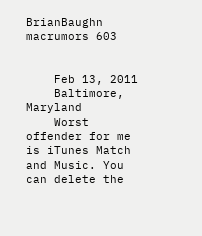BrianBaughn macrumors 603


    Feb 13, 2011
    Baltimore, Maryland
    Worst offender for me is iTunes Match and Music. You can delete the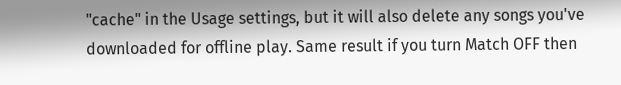"cache" in the Usage settings, but it will also delete any songs you've downloaded for offline play. Same result if you turn Match OFF then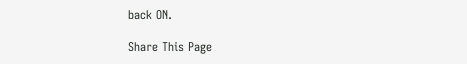back ON.

Share This Page